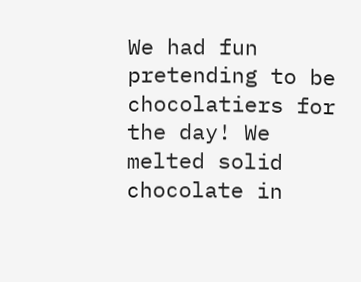We had fun pretending to be chocolatiers for the day! We melted solid chocolate in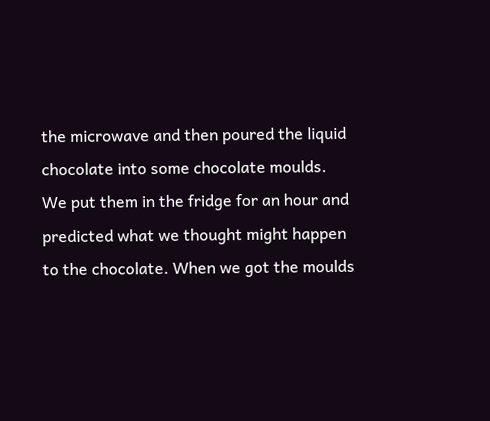the microwave and then poured the liquid chocolate into some chocolate moulds. We put them in the fridge for an hour and predicted what we thought might happen to the chocolate. When we got the moulds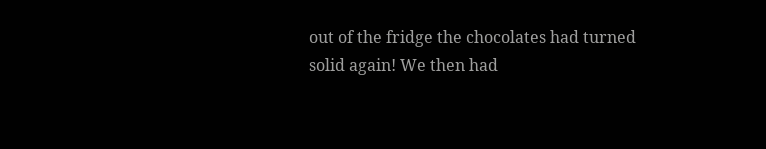out of the fridge the chocolates had turned solid again! We then had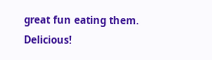great fun eating them. Delicious!